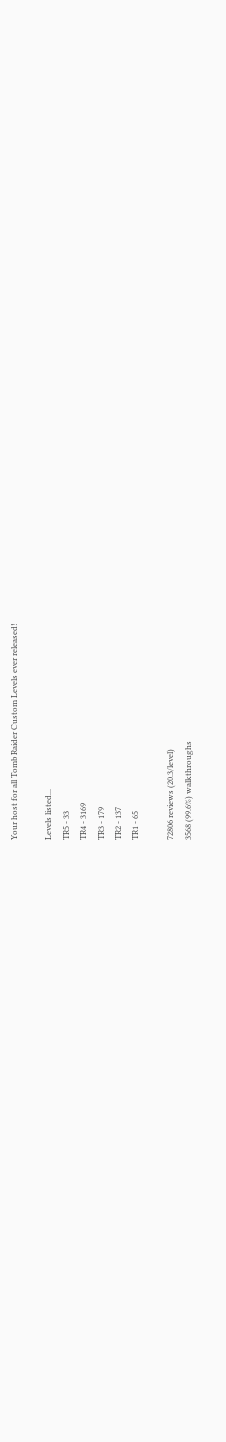Your host for all Tomb Raider Custom Levels ever released!

Levels listed...
TR5 - 33
TR4 - 3169
TR3 - 179
TR2 - 137
TR1 - 65

72806 reviews (20.3/level)
3568 (99.6%) walkthroughs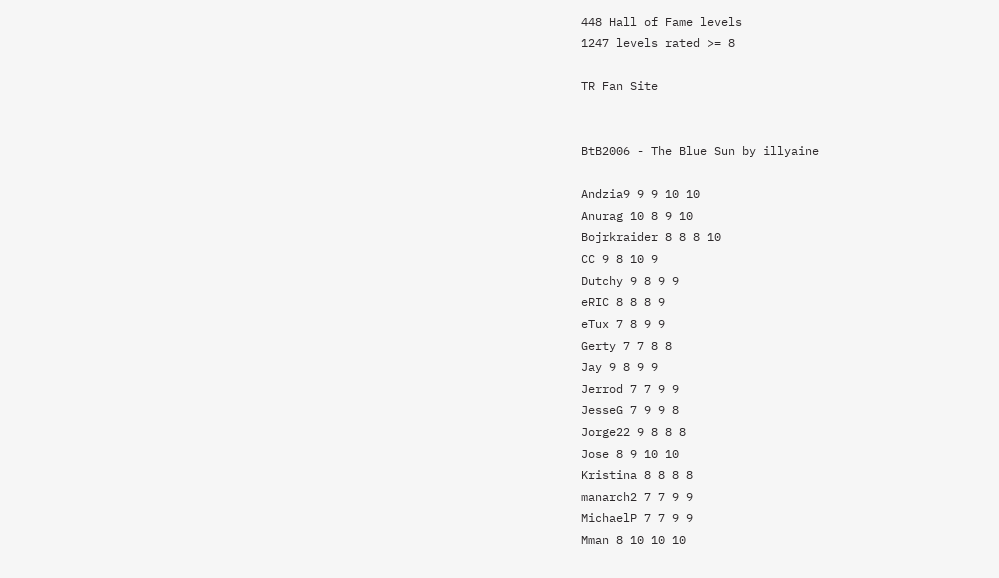448 Hall of Fame levels
1247 levels rated >= 8

TR Fan Site


BtB2006 - The Blue Sun by illyaine

Andzia9 9 9 10 10
Anurag 10 8 9 10
Bojrkraider 8 8 8 10
CC 9 8 10 9
Dutchy 9 8 9 9
eRIC 8 8 8 9
eTux 7 8 9 9
Gerty 7 7 8 8
Jay 9 8 9 9
Jerrod 7 7 9 9
JesseG 7 9 9 8
Jorge22 9 8 8 8
Jose 8 9 10 10
Kristina 8 8 8 8
manarch2 7 7 9 9
MichaelP 7 7 9 9
Mman 8 10 10 10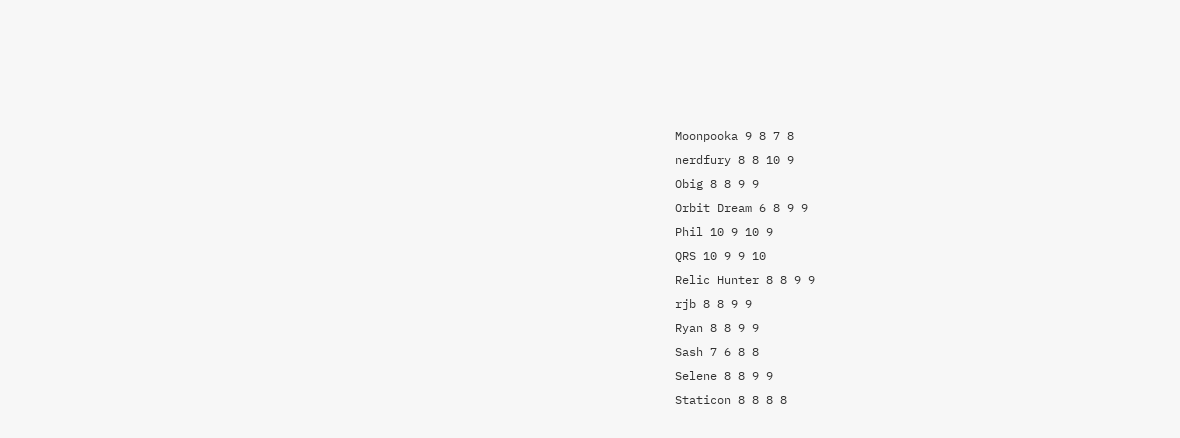Moonpooka 9 8 7 8
nerdfury 8 8 10 9
Obig 8 8 9 9
Orbit Dream 6 8 9 9
Phil 10 9 10 9
QRS 10 9 9 10
Relic Hunter 8 8 9 9
rjb 8 8 9 9
Ryan 8 8 9 9
Sash 7 6 8 8
Selene 8 8 9 9
Staticon 8 8 8 8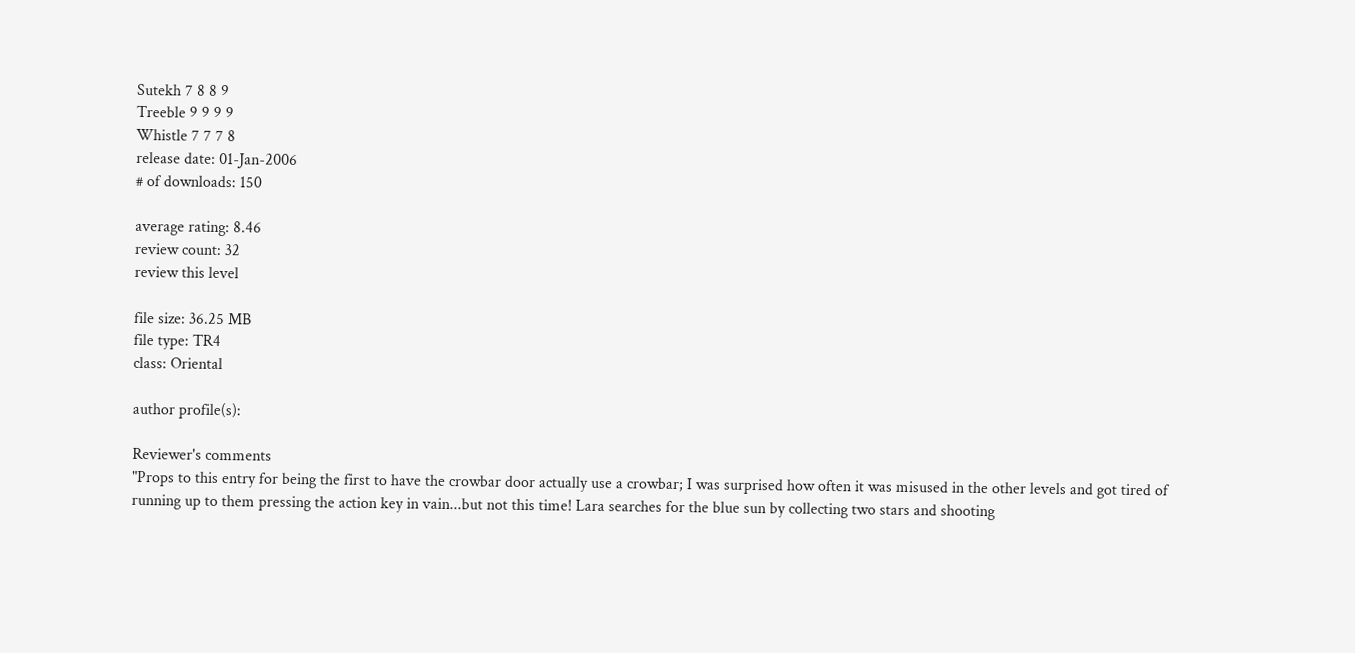Sutekh 7 8 8 9
Treeble 9 9 9 9
Whistle 7 7 7 8
release date: 01-Jan-2006
# of downloads: 150

average rating: 8.46
review count: 32
review this level

file size: 36.25 MB
file type: TR4
class: Oriental

author profile(s):

Reviewer's comments
"Props to this entry for being the first to have the crowbar door actually use a crowbar; I was surprised how often it was misused in the other levels and got tired of running up to them pressing the action key in vain...but not this time! Lara searches for the blue sun by collecting two stars and shooting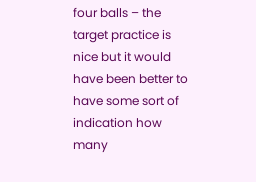four balls – the target practice is nice but it would have been better to have some sort of indication how many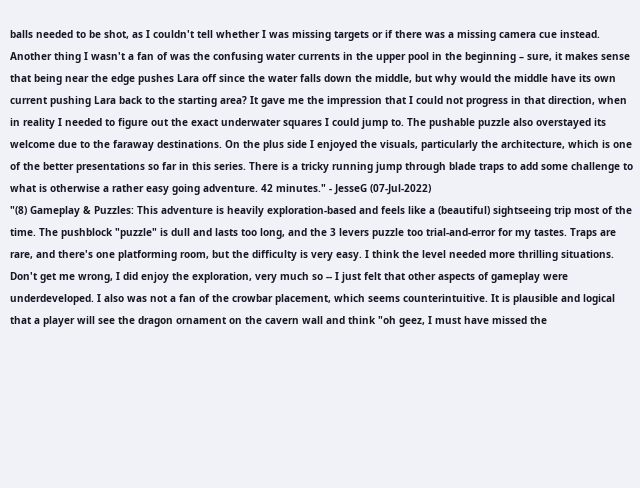balls needed to be shot, as I couldn't tell whether I was missing targets or if there was a missing camera cue instead. Another thing I wasn't a fan of was the confusing water currents in the upper pool in the beginning – sure, it makes sense that being near the edge pushes Lara off since the water falls down the middle, but why would the middle have its own current pushing Lara back to the starting area? It gave me the impression that I could not progress in that direction, when in reality I needed to figure out the exact underwater squares I could jump to. The pushable puzzle also overstayed its welcome due to the faraway destinations. On the plus side I enjoyed the visuals, particularly the architecture, which is one of the better presentations so far in this series. There is a tricky running jump through blade traps to add some challenge to what is otherwise a rather easy going adventure. 42 minutes." - JesseG (07-Jul-2022)
"(8) Gameplay & Puzzles: This adventure is heavily exploration-based and feels like a (beautiful) sightseeing trip most of the time. The pushblock "puzzle" is dull and lasts too long, and the 3 levers puzzle too trial-and-error for my tastes. Traps are rare, and there's one platforming room, but the difficulty is very easy. I think the level needed more thrilling situations. Don't get me wrong, I did enjoy the exploration, very much so -- I just felt that other aspects of gameplay were underdeveloped. I also was not a fan of the crowbar placement, which seems counterintuitive. It is plausible and logical that a player will see the dragon ornament on the cavern wall and think "oh geez, I must have missed the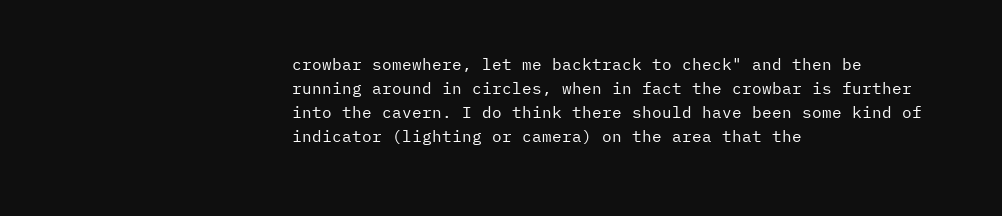crowbar somewhere, let me backtrack to check" and then be running around in circles, when in fact the crowbar is further into the cavern. I do think there should have been some kind of indicator (lighting or camera) on the area that the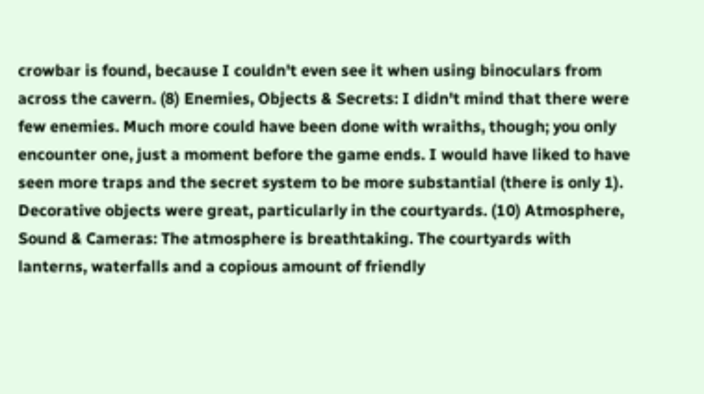crowbar is found, because I couldn't even see it when using binoculars from across the cavern. (8) Enemies, Objects & Secrets: I didn't mind that there were few enemies. Much more could have been done with wraiths, though; you only encounter one, just a moment before the game ends. I would have liked to have seen more traps and the secret system to be more substantial (there is only 1). Decorative objects were great, particularly in the courtyards. (10) Atmosphere, Sound & Cameras: The atmosphere is breathtaking. The courtyards with lanterns, waterfalls and a copious amount of friendly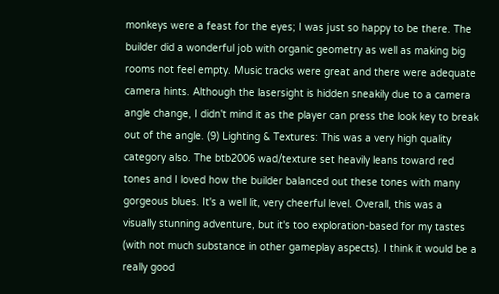monkeys were a feast for the eyes; I was just so happy to be there. The builder did a wonderful job with organic geometry as well as making big rooms not feel empty. Music tracks were great and there were adequate camera hints. Although the lasersight is hidden sneakily due to a camera angle change, I didn't mind it as the player can press the look key to break out of the angle. (9) Lighting & Textures: This was a very high quality category also. The btb2006 wad/texture set heavily leans toward red tones and I loved how the builder balanced out these tones with many gorgeous blues. It's a well lit, very cheerful level. Overall, this was a visually stunning adventure, but it's too exploration-based for my tastes (with not much substance in other gameplay aspects). I think it would be a really good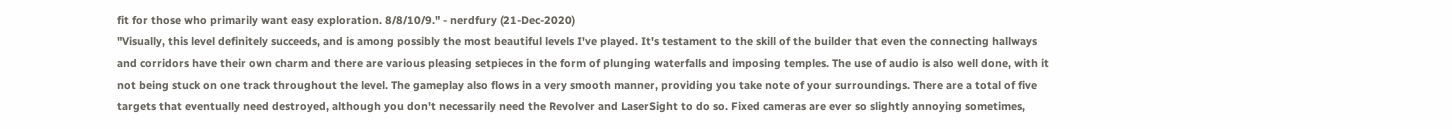fit for those who primarily want easy exploration. 8/8/10/9." - nerdfury (21-Dec-2020)
"Visually, this level definitely succeeds, and is among possibly the most beautiful levels I've played. It's testament to the skill of the builder that even the connecting hallways and corridors have their own charm and there are various pleasing setpieces in the form of plunging waterfalls and imposing temples. The use of audio is also well done, with it not being stuck on one track throughout the level. The gameplay also flows in a very smooth manner, providing you take note of your surroundings. There are a total of five targets that eventually need destroyed, although you don't necessarily need the Revolver and LaserSight to do so. Fixed cameras are ever so slightly annoying sometimes,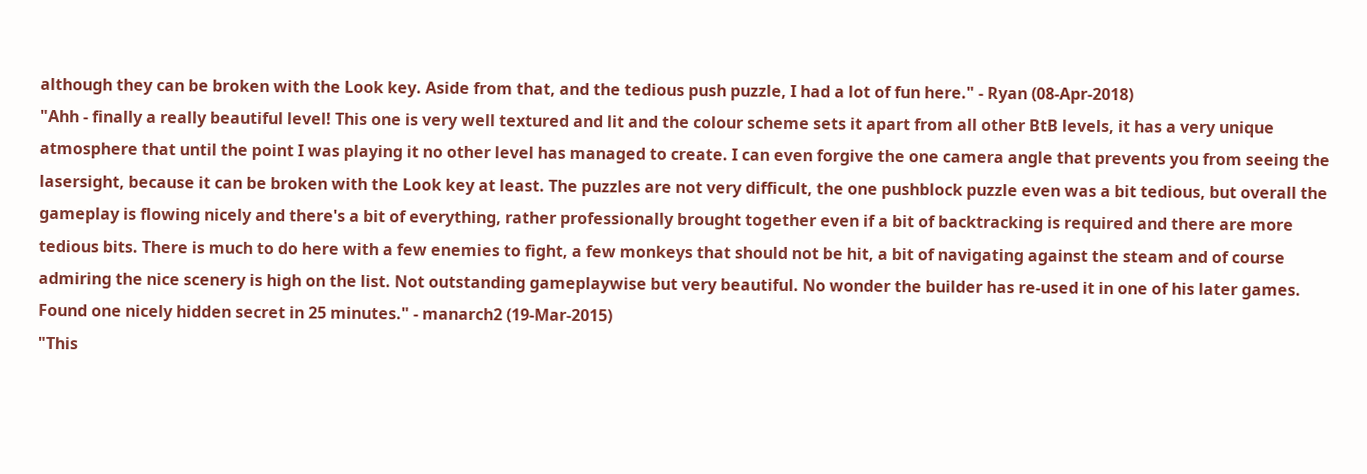although they can be broken with the Look key. Aside from that, and the tedious push puzzle, I had a lot of fun here." - Ryan (08-Apr-2018)
"Ahh - finally a really beautiful level! This one is very well textured and lit and the colour scheme sets it apart from all other BtB levels, it has a very unique atmosphere that until the point I was playing it no other level has managed to create. I can even forgive the one camera angle that prevents you from seeing the lasersight, because it can be broken with the Look key at least. The puzzles are not very difficult, the one pushblock puzzle even was a bit tedious, but overall the gameplay is flowing nicely and there's a bit of everything, rather professionally brought together even if a bit of backtracking is required and there are more tedious bits. There is much to do here with a few enemies to fight, a few monkeys that should not be hit, a bit of navigating against the steam and of course admiring the nice scenery is high on the list. Not outstanding gameplaywise but very beautiful. No wonder the builder has re-used it in one of his later games. Found one nicely hidden secret in 25 minutes." - manarch2 (19-Mar-2015)
"This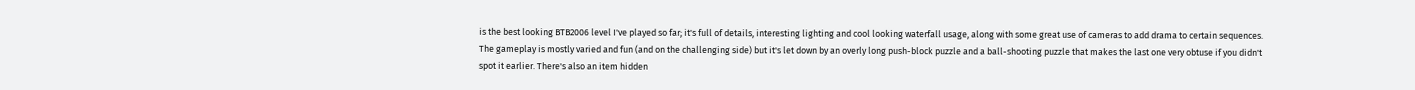is the best looking BTB2006 level I've played so far; it's full of details, interesting lighting and cool looking waterfall usage, along with some great use of cameras to add drama to certain sequences. The gameplay is mostly varied and fun (and on the challenging side) but it's let down by an overly long push-block puzzle and a ball-shooting puzzle that makes the last one very obtuse if you didn't spot it earlier. There's also an item hidden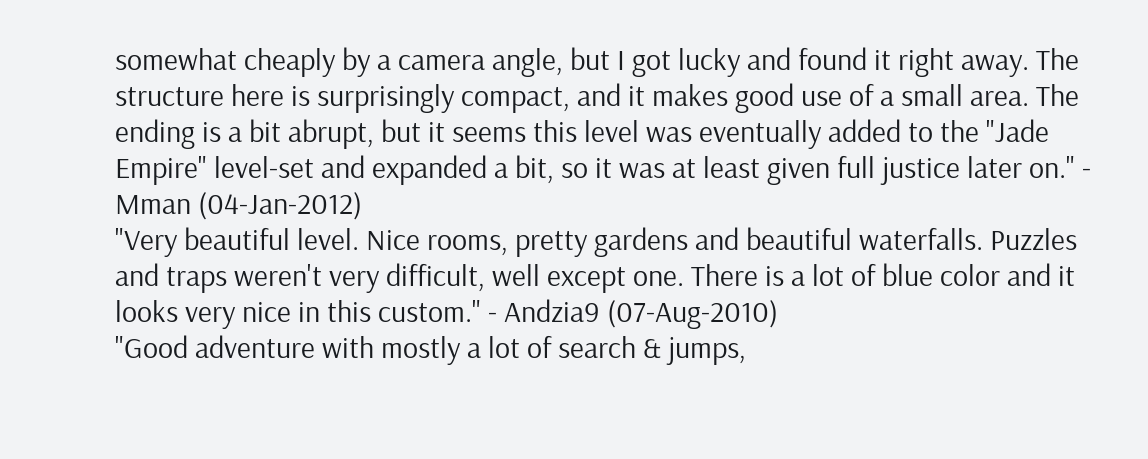somewhat cheaply by a camera angle, but I got lucky and found it right away. The structure here is surprisingly compact, and it makes good use of a small area. The ending is a bit abrupt, but it seems this level was eventually added to the "Jade Empire" level-set and expanded a bit, so it was at least given full justice later on." - Mman (04-Jan-2012)
"Very beautiful level. Nice rooms, pretty gardens and beautiful waterfalls. Puzzles and traps weren't very difficult, well except one. There is a lot of blue color and it looks very nice in this custom." - Andzia9 (07-Aug-2010)
"Good adventure with mostly a lot of search & jumps,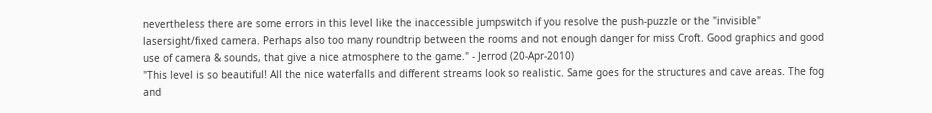nevertheless there are some errors in this level like the inaccessible jumpswitch if you resolve the push-puzzle or the "invisible" lasersight/fixed camera. Perhaps also too many roundtrip between the rooms and not enough danger for miss Croft. Good graphics and good use of camera & sounds, that give a nice atmosphere to the game." - Jerrod (20-Apr-2010)
"This level is so beautiful! All the nice waterfalls and different streams look so realistic. Same goes for the structures and cave areas. The fog and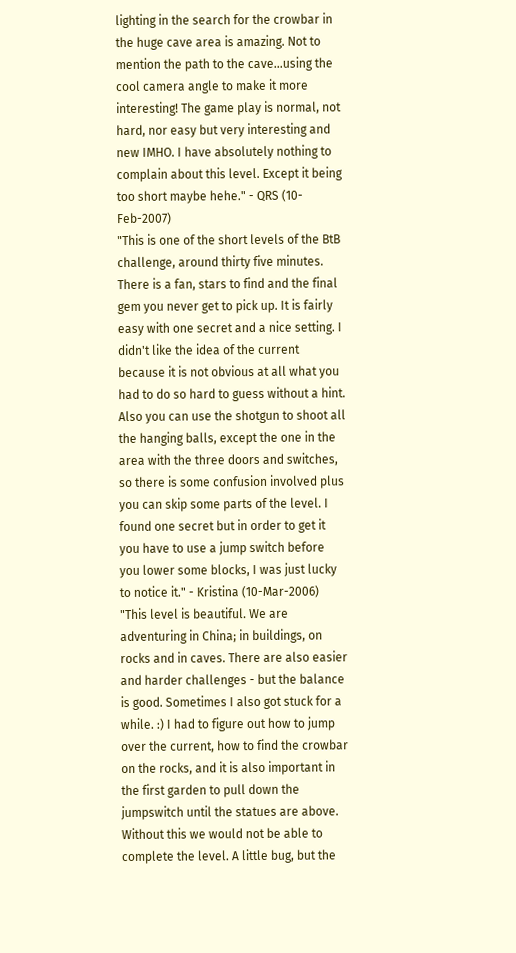lighting in the search for the crowbar in the huge cave area is amazing. Not to mention the path to the cave...using the cool camera angle to make it more interesting! The game play is normal, not hard, nor easy but very interesting and new IMHO. I have absolutely nothing to complain about this level. Except it being too short maybe hehe." - QRS (10-Feb-2007)
"This is one of the short levels of the BtB challenge, around thirty five minutes. There is a fan, stars to find and the final gem you never get to pick up. It is fairly easy with one secret and a nice setting. I didn't like the idea of the current because it is not obvious at all what you had to do so hard to guess without a hint. Also you can use the shotgun to shoot all the hanging balls, except the one in the area with the three doors and switches, so there is some confusion involved plus you can skip some parts of the level. I found one secret but in order to get it you have to use a jump switch before you lower some blocks, I was just lucky to notice it." - Kristina (10-Mar-2006)
"This level is beautiful. We are adventuring in China; in buildings, on rocks and in caves. There are also easier and harder challenges - but the balance is good. Sometimes I also got stuck for a while. :) I had to figure out how to jump over the current, how to find the crowbar on the rocks, and it is also important in the first garden to pull down the jumpswitch until the statues are above. Without this we would not be able to complete the level. A little bug, but the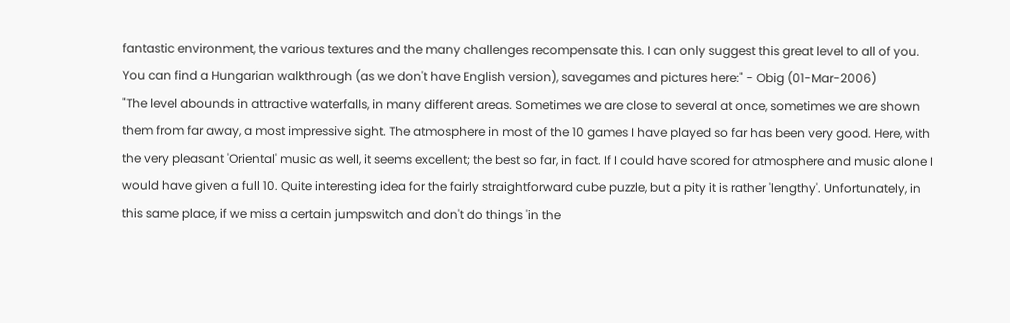fantastic environment, the various textures and the many challenges recompensate this. I can only suggest this great level to all of you. You can find a Hungarian walkthrough (as we don't have English version), savegames and pictures here:" - Obig (01-Mar-2006)
"The level abounds in attractive waterfalls, in many different areas. Sometimes we are close to several at once, sometimes we are shown them from far away, a most impressive sight. The atmosphere in most of the 10 games I have played so far has been very good. Here, with the very pleasant 'Oriental' music as well, it seems excellent; the best so far, in fact. If I could have scored for atmosphere and music alone I would have given a full 10. Quite interesting idea for the fairly straightforward cube puzzle, but a pity it is rather 'lengthy'. Unfortunately, in this same place, if we miss a certain jumpswitch and don't do things 'in the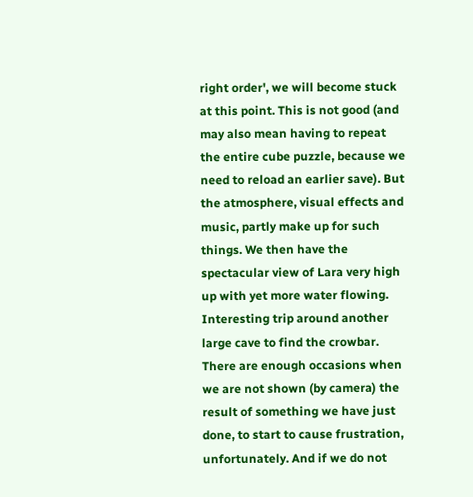right order', we will become stuck at this point. This is not good (and may also mean having to repeat the entire cube puzzle, because we need to reload an earlier save). But the atmosphere, visual effects and music, partly make up for such things. We then have the spectacular view of Lara very high up with yet more water flowing. Interesting trip around another large cave to find the crowbar. There are enough occasions when we are not shown (by camera) the result of something we have just done, to start to cause frustration, unfortunately. And if we do not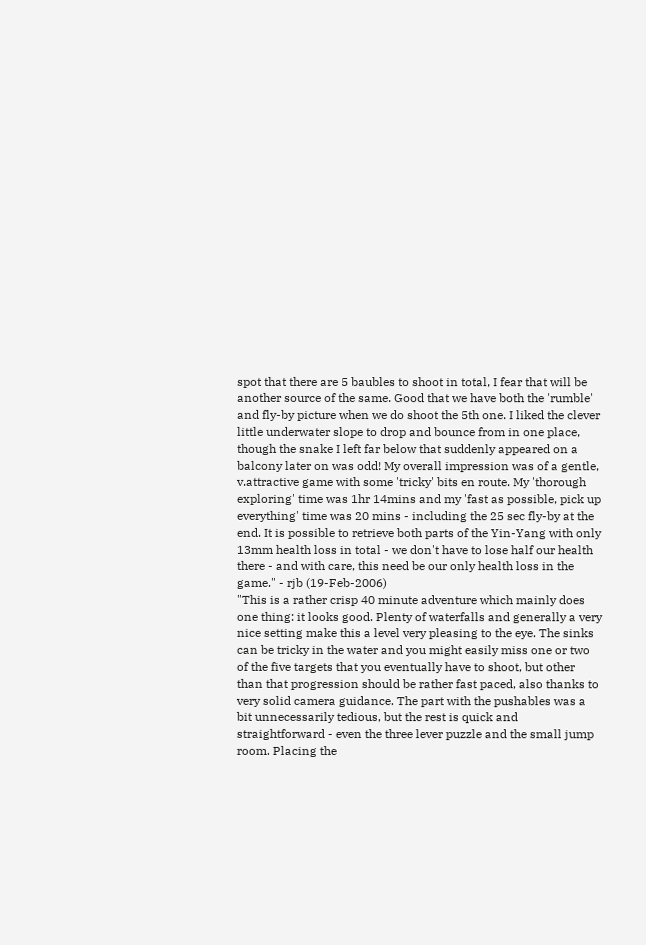spot that there are 5 baubles to shoot in total, I fear that will be another source of the same. Good that we have both the 'rumble' and fly-by picture when we do shoot the 5th one. I liked the clever little underwater slope to drop and bounce from in one place, though the snake I left far below that suddenly appeared on a balcony later on was odd! My overall impression was of a gentle, v.attractive game with some 'tricky' bits en route. My 'thorough exploring' time was 1hr 14mins and my 'fast as possible, pick up everything' time was 20 mins - including the 25 sec fly-by at the end. It is possible to retrieve both parts of the Yin-Yang with only 13mm health loss in total - we don't have to lose half our health there - and with care, this need be our only health loss in the game." - rjb (19-Feb-2006)
"This is a rather crisp 40 minute adventure which mainly does one thing: it looks good. Plenty of waterfalls and generally a very nice setting make this a level very pleasing to the eye. The sinks can be tricky in the water and you might easily miss one or two of the five targets that you eventually have to shoot, but other than that progression should be rather fast paced, also thanks to very solid camera guidance. The part with the pushables was a bit unnecessarily tedious, but the rest is quick and straightforward - even the three lever puzzle and the small jump room. Placing the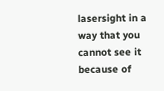lasersight in a way that you cannot see it because of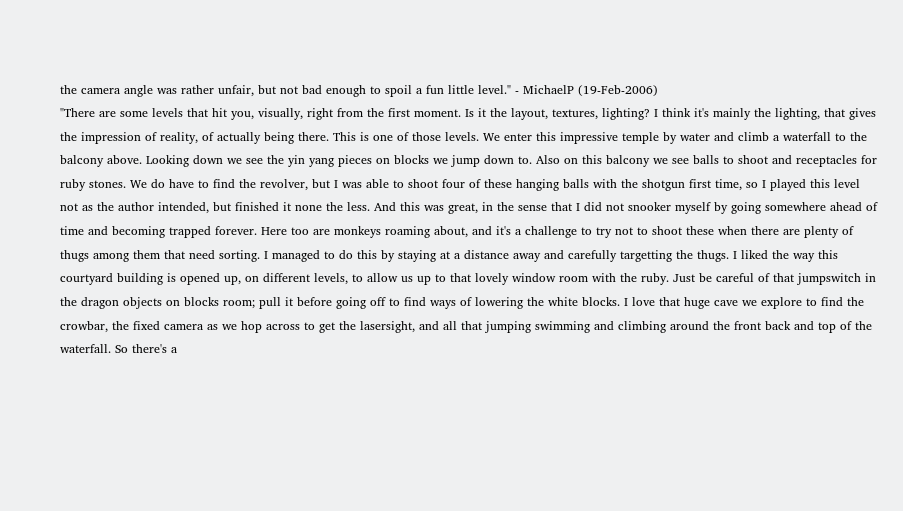the camera angle was rather unfair, but not bad enough to spoil a fun little level." - MichaelP (19-Feb-2006)
"There are some levels that hit you, visually, right from the first moment. Is it the layout, textures, lighting? I think it's mainly the lighting, that gives the impression of reality, of actually being there. This is one of those levels. We enter this impressive temple by water and climb a waterfall to the balcony above. Looking down we see the yin yang pieces on blocks we jump down to. Also on this balcony we see balls to shoot and receptacles for ruby stones. We do have to find the revolver, but I was able to shoot four of these hanging balls with the shotgun first time, so I played this level not as the author intended, but finished it none the less. And this was great, in the sense that I did not snooker myself by going somewhere ahead of time and becoming trapped forever. Here too are monkeys roaming about, and it's a challenge to try not to shoot these when there are plenty of thugs among them that need sorting. I managed to do this by staying at a distance away and carefully targetting the thugs. I liked the way this courtyard building is opened up, on different levels, to allow us up to that lovely window room with the ruby. Just be careful of that jumpswitch in the dragon objects on blocks room; pull it before going off to find ways of lowering the white blocks. I love that huge cave we explore to find the crowbar, the fixed camera as we hop across to get the lasersight, and all that jumping swimming and climbing around the front back and top of the waterfall. So there's a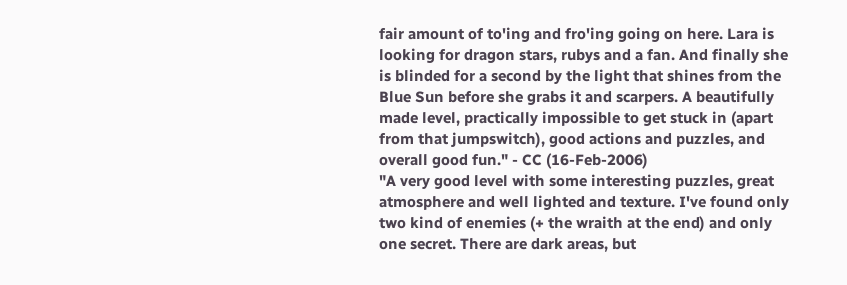fair amount of to'ing and fro'ing going on here. Lara is looking for dragon stars, rubys and a fan. And finally she is blinded for a second by the light that shines from the Blue Sun before she grabs it and scarpers. A beautifully made level, practically impossible to get stuck in (apart from that jumpswitch), good actions and puzzles, and overall good fun." - CC (16-Feb-2006)
"A very good level with some interesting puzzles, great atmosphere and well lighted and texture. I've found only two kind of enemies (+ the wraith at the end) and only one secret. There are dark areas, but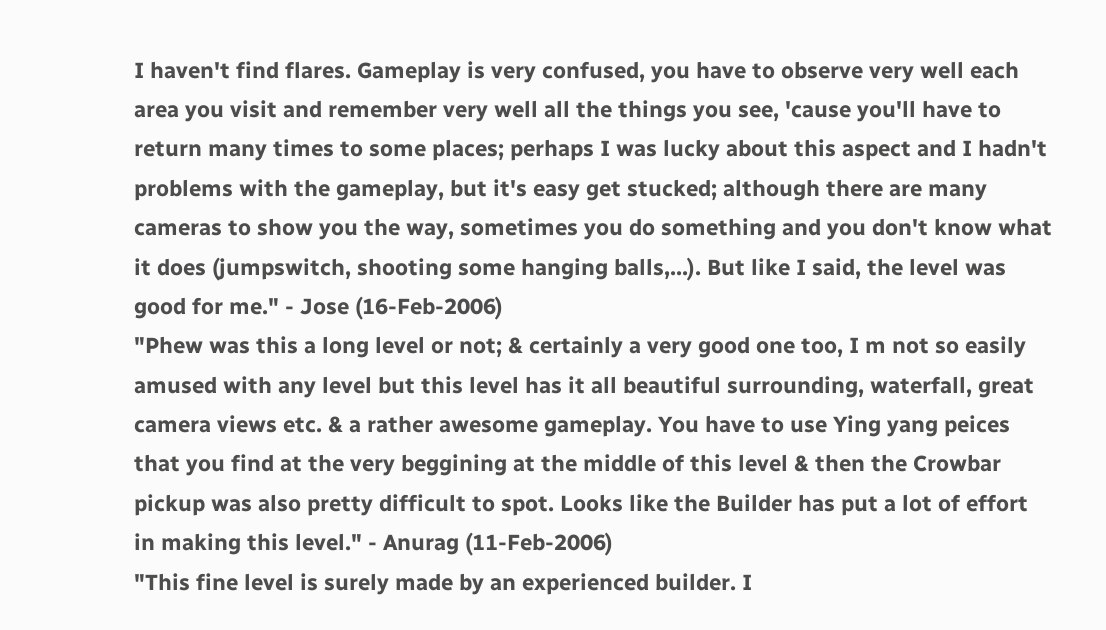I haven't find flares. Gameplay is very confused, you have to observe very well each area you visit and remember very well all the things you see, 'cause you'll have to return many times to some places; perhaps I was lucky about this aspect and I hadn't problems with the gameplay, but it's easy get stucked; although there are many cameras to show you the way, sometimes you do something and you don't know what it does (jumpswitch, shooting some hanging balls,...). But like I said, the level was good for me." - Jose (16-Feb-2006)
"Phew was this a long level or not; & certainly a very good one too, I m not so easily amused with any level but this level has it all beautiful surrounding, waterfall, great camera views etc. & a rather awesome gameplay. You have to use Ying yang peices that you find at the very beggining at the middle of this level & then the Crowbar pickup was also pretty difficult to spot. Looks like the Builder has put a lot of effort in making this level." - Anurag (11-Feb-2006)
"This fine level is surely made by an experienced builder. I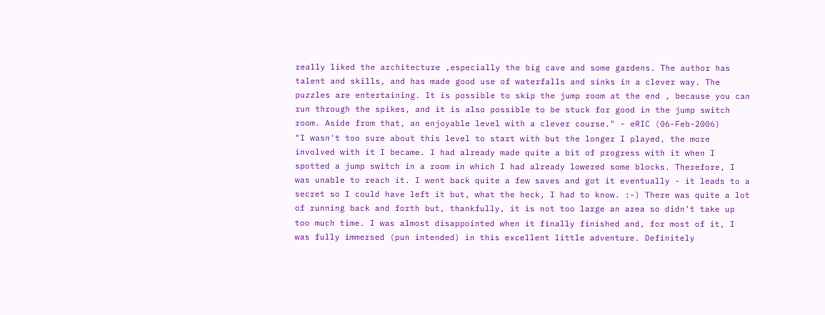really liked the architecture ,especially the big cave and some gardens. The author has talent and skills, and has made good use of waterfalls and sinks in a clever way. The puzzles are entertaining. It is possible to skip the jump room at the end , because you can run through the spikes, and it is also possible to be stuck for good in the jump switch room. Aside from that, an enjoyable level with a clever course." - eRIC (06-Feb-2006)
"I wasn't too sure about this level to start with but the longer I played, the more involved with it I became. I had already made quite a bit of progress with it when I spotted a jump switch in a room in which I had already lowered some blocks. Therefore, I was unable to reach it. I went back quite a few saves and got it eventually - it leads to a secret so I could have left it but, what the heck, I had to know. :-) There was quite a lot of running back and forth but, thankfully, it is not too large an area so didn't take up too much time. I was almost disappointed when it finally finished and, for most of it, I was fully immersed (pun intended) in this excellent little adventure. Definitely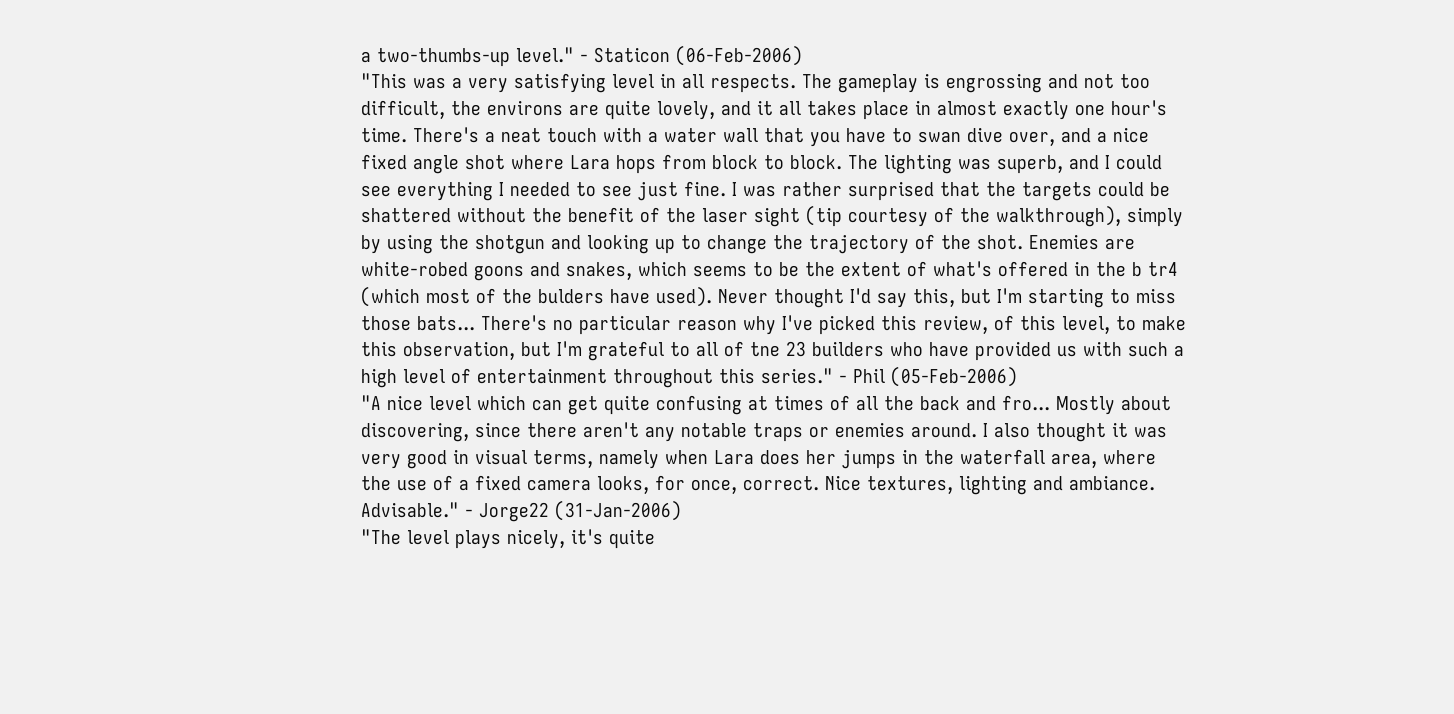a two-thumbs-up level." - Staticon (06-Feb-2006)
"This was a very satisfying level in all respects. The gameplay is engrossing and not too difficult, the environs are quite lovely, and it all takes place in almost exactly one hour's time. There's a neat touch with a water wall that you have to swan dive over, and a nice fixed angle shot where Lara hops from block to block. The lighting was superb, and I could see everything I needed to see just fine. I was rather surprised that the targets could be shattered without the benefit of the laser sight (tip courtesy of the walkthrough), simply by using the shotgun and looking up to change the trajectory of the shot. Enemies are white-robed goons and snakes, which seems to be the extent of what's offered in the b tr4 (which most of the bulders have used). Never thought I'd say this, but I'm starting to miss those bats... There's no particular reason why I've picked this review, of this level, to make this observation, but I'm grateful to all of tne 23 builders who have provided us with such a high level of entertainment throughout this series." - Phil (05-Feb-2006)
"A nice level which can get quite confusing at times of all the back and fro... Mostly about discovering, since there aren't any notable traps or enemies around. I also thought it was very good in visual terms, namely when Lara does her jumps in the waterfall area, where the use of a fixed camera looks, for once, correct. Nice textures, lighting and ambiance. Advisable." - Jorge22 (31-Jan-2006)
"The level plays nicely, it's quite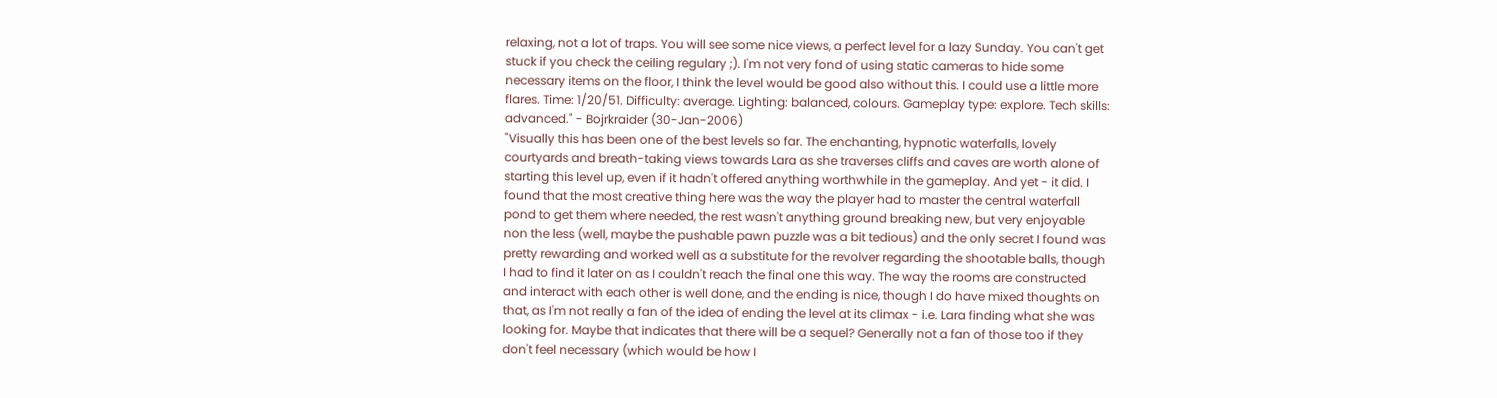relaxing, not a lot of traps. You will see some nice views, a perfect level for a lazy Sunday. You can't get stuck if you check the ceiling regulary ;). I'm not very fond of using static cameras to hide some necessary items on the floor, I think the level would be good also without this. I could use a little more flares. Time: 1/20/51. Difficulty: average. Lighting: balanced, colours. Gameplay type: explore. Tech skills: advanced." - Bojrkraider (30-Jan-2006)
"Visually this has been one of the best levels so far. The enchanting, hypnotic waterfalls, lovely courtyards and breath-taking views towards Lara as she traverses cliffs and caves are worth alone of starting this level up, even if it hadn't offered anything worthwhile in the gameplay. And yet - it did. I found that the most creative thing here was the way the player had to master the central waterfall pond to get them where needed, the rest wasn't anything ground breaking new, but very enjoyable non the less (well, maybe the pushable pawn puzzle was a bit tedious) and the only secret I found was pretty rewarding and worked well as a substitute for the revolver regarding the shootable balls, though I had to find it later on as I couldn't reach the final one this way. The way the rooms are constructed and interact with each other is well done, and the ending is nice, though I do have mixed thoughts on that, as I'm not really a fan of the idea of ending the level at its climax - i.e. Lara finding what she was looking for. Maybe that indicates that there will be a sequel? Generally not a fan of those too if they don't feel necessary (which would be how I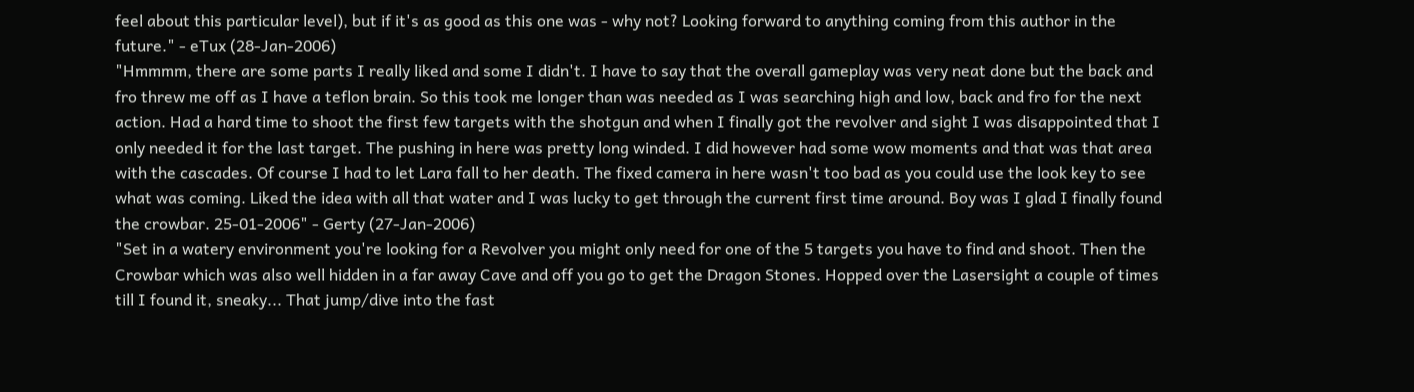feel about this particular level), but if it's as good as this one was - why not? Looking forward to anything coming from this author in the future." - eTux (28-Jan-2006)
"Hmmmm, there are some parts I really liked and some I didn't. I have to say that the overall gameplay was very neat done but the back and fro threw me off as I have a teflon brain. So this took me longer than was needed as I was searching high and low, back and fro for the next action. Had a hard time to shoot the first few targets with the shotgun and when I finally got the revolver and sight I was disappointed that I only needed it for the last target. The pushing in here was pretty long winded. I did however had some wow moments and that was that area with the cascades. Of course I had to let Lara fall to her death. The fixed camera in here wasn't too bad as you could use the look key to see what was coming. Liked the idea with all that water and I was lucky to get through the current first time around. Boy was I glad I finally found the crowbar. 25-01-2006" - Gerty (27-Jan-2006)
"Set in a watery environment you're looking for a Revolver you might only need for one of the 5 targets you have to find and shoot. Then the Crowbar which was also well hidden in a far away Cave and off you go to get the Dragon Stones. Hopped over the Lasersight a couple of times till I found it, sneaky... That jump/dive into the fast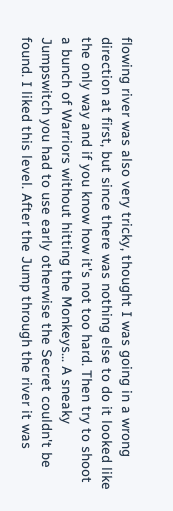flowing river was also very tricky, thought I was going in a wrong direction at first, but since there was nothing else to do it looked like the only way and if you know how it's not too hard. Then try to shoot a bunch of Warriors without hitting the Monkeys... A sneaky Jumpswitch you had to use early otherwise the Secret couldn't be found. I liked this level. After the Jump through the river it was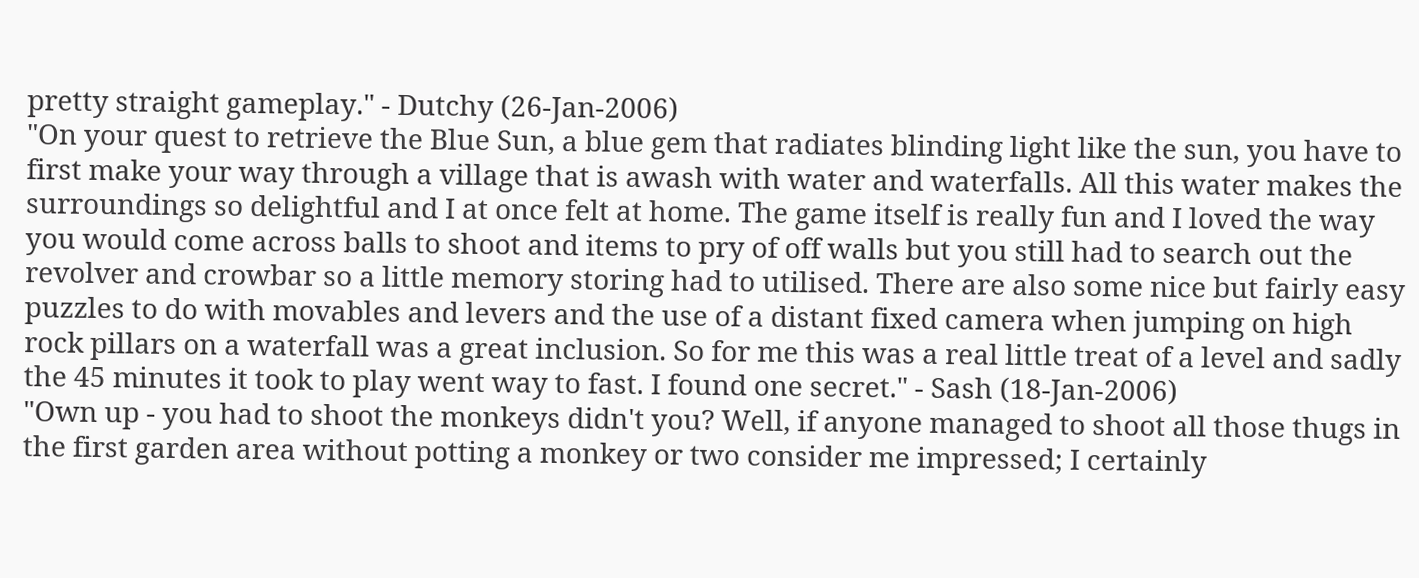pretty straight gameplay." - Dutchy (26-Jan-2006)
"On your quest to retrieve the Blue Sun, a blue gem that radiates blinding light like the sun, you have to first make your way through a village that is awash with water and waterfalls. All this water makes the surroundings so delightful and I at once felt at home. The game itself is really fun and I loved the way you would come across balls to shoot and items to pry of off walls but you still had to search out the revolver and crowbar so a little memory storing had to utilised. There are also some nice but fairly easy puzzles to do with movables and levers and the use of a distant fixed camera when jumping on high rock pillars on a waterfall was a great inclusion. So for me this was a real little treat of a level and sadly the 45 minutes it took to play went way to fast. I found one secret." - Sash (18-Jan-2006)
"Own up - you had to shoot the monkeys didn't you? Well, if anyone managed to shoot all those thugs in the first garden area without potting a monkey or two consider me impressed; I certainly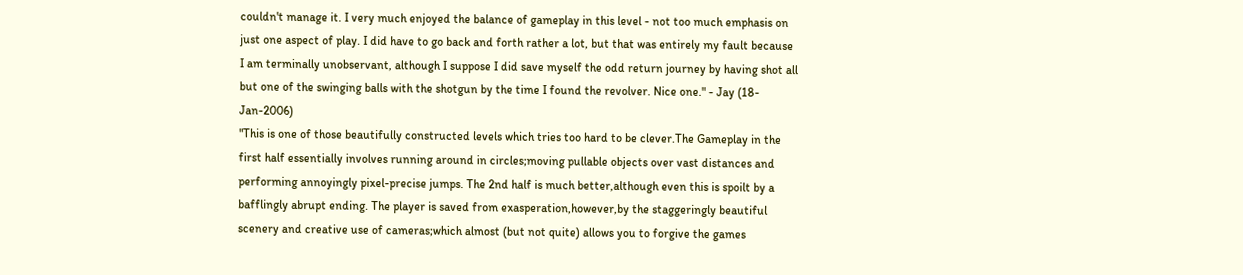couldn't manage it. I very much enjoyed the balance of gameplay in this level - not too much emphasis on just one aspect of play. I did have to go back and forth rather a lot, but that was entirely my fault because I am terminally unobservant, although I suppose I did save myself the odd return journey by having shot all but one of the swinging balls with the shotgun by the time I found the revolver. Nice one." - Jay (18-Jan-2006)
"This is one of those beautifully constructed levels which tries too hard to be clever.The Gameplay in the first half essentially involves running around in circles;moving pullable objects over vast distances and performing annoyingly pixel-precise jumps. The 2nd half is much better,although even this is spoilt by a bafflingly abrupt ending. The player is saved from exasperation,however,by the staggeringly beautiful scenery and creative use of cameras;which almost (but not quite) allows you to forgive the games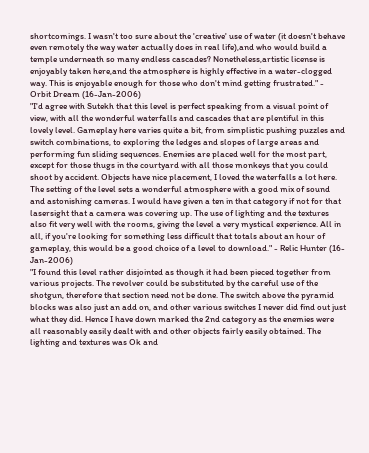shortcomings. I wasn't too sure about the 'creative' use of water (it doesn't behave even remotely the way water actually does in real life),and who would build a temple underneath so many endless cascades? Nonetheless,artistic license is enjoyably taken here,and the atmosphere is highly effective in a water-clogged way. This is enjoyable enough for those who don't mind getting frustrated." - Orbit Dream (16-Jan-2006)
"I'd agree with Sutekh that this level is perfect speaking from a visual point of view, with all the wonderful waterfalls and cascades that are plentiful in this lovely level. Gameplay here varies quite a bit, from simplistic pushing puzzles and switch combinations, to exploring the ledges and slopes of large areas and performing fun sliding sequences. Enemies are placed well for the most part, except for those thugs in the courtyard with all those monkeys that you could shoot by accident. Objects have nice placement, I loved the waterfalls a lot here. The setting of the level sets a wonderful atmosphere with a good mix of sound and astonishing cameras. I would have given a ten in that category if not for that lasersight that a camera was covering up. The use of lighting and the textures also fit very well with the rooms, giving the level a very mystical experience. All in all, if you're looking for something less difficult that totals about an hour of gameplay, this would be a good choice of a level to download." - Relic Hunter (16-Jan-2006)
"I found this level rather disjointed as though it had been pieced together from various projects. The revolver could be substituted by the careful use of the shotgun, therefore that section need not be done. The switch above the pyramid blocks was also just an add on, and other various switches I never did find out just what they did. Hence I have down marked the 2nd category as the enemies were all reasonably easily dealt with and other objects fairly easily obtained. The lighting and textures was Ok and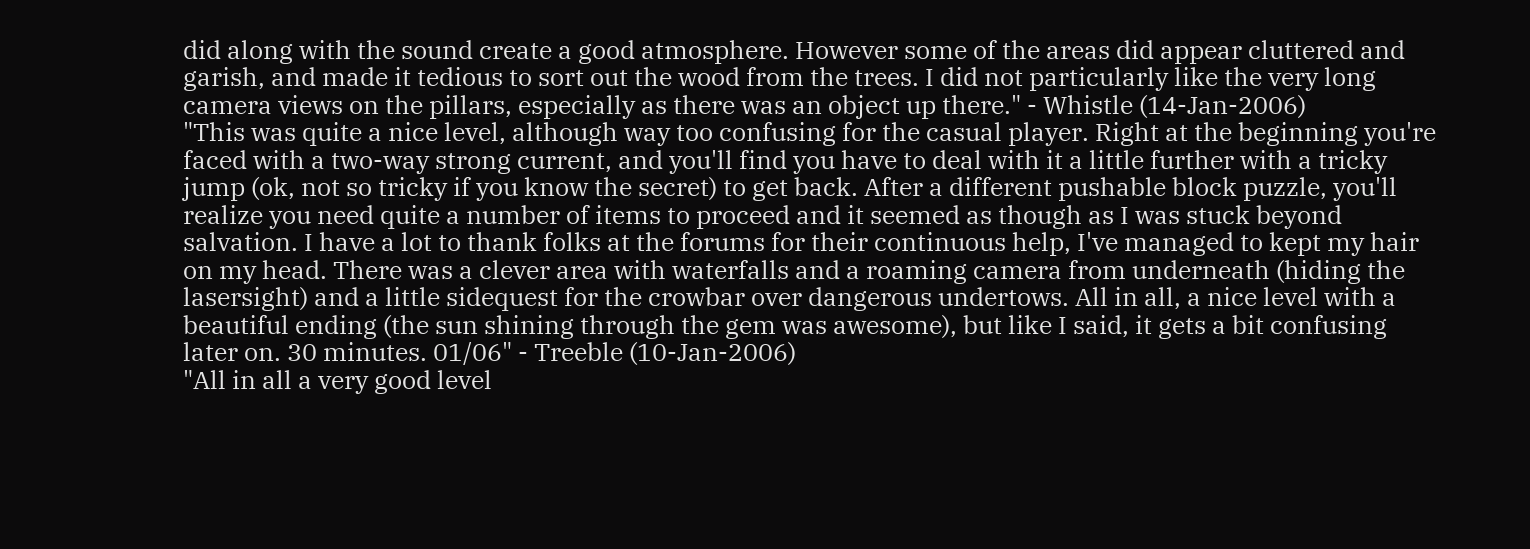did along with the sound create a good atmosphere. However some of the areas did appear cluttered and garish, and made it tedious to sort out the wood from the trees. I did not particularly like the very long camera views on the pillars, especially as there was an object up there." - Whistle (14-Jan-2006)
"This was quite a nice level, although way too confusing for the casual player. Right at the beginning you're faced with a two-way strong current, and you'll find you have to deal with it a little further with a tricky jump (ok, not so tricky if you know the secret) to get back. After a different pushable block puzzle, you'll realize you need quite a number of items to proceed and it seemed as though as I was stuck beyond salvation. I have a lot to thank folks at the forums for their continuous help, I've managed to kept my hair on my head. There was a clever area with waterfalls and a roaming camera from underneath (hiding the lasersight) and a little sidequest for the crowbar over dangerous undertows. All in all, a nice level with a beautiful ending (the sun shining through the gem was awesome), but like I said, it gets a bit confusing later on. 30 minutes. 01/06" - Treeble (10-Jan-2006)
"All in all a very good level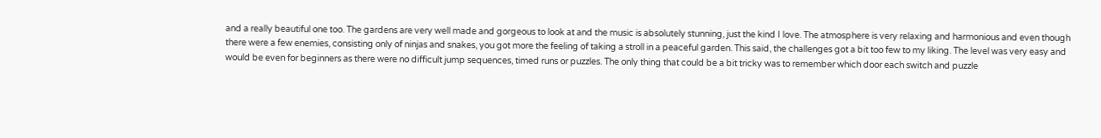and a really beautiful one too. The gardens are very well made and gorgeous to look at and the music is absolutely stunning, just the kind I love. The atmosphere is very relaxing and harmonious and even though there were a few enemies, consisting only of ninjas and snakes, you got more the feeling of taking a stroll in a peaceful garden. This said, the challenges got a bit too few to my liking. The level was very easy and would be even for beginners as there were no difficult jump sequences, timed runs or puzzles. The only thing that could be a bit tricky was to remember which door each switch and puzzle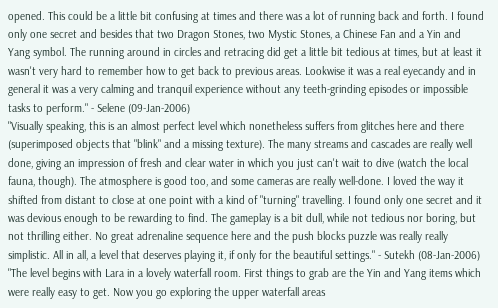opened. This could be a little bit confusing at times and there was a lot of running back and forth. I found only one secret and besides that two Dragon Stones, two Mystic Stones, a Chinese Fan and a Yin and Yang symbol. The running around in circles and retracing did get a little bit tedious at times, but at least it wasn't very hard to remember how to get back to previous areas. Lookwise it was a real eyecandy and in general it was a very calming and tranquil experience without any teeth-grinding episodes or impossible tasks to perform." - Selene (09-Jan-2006)
"Visually speaking, this is an almost perfect level which nonetheless suffers from glitches here and there (superimposed objects that "blink" and a missing texture). The many streams and cascades are really well done, giving an impression of fresh and clear water in which you just can't wait to dive (watch the local fauna, though). The atmosphere is good too, and some cameras are really well-done. I loved the way it shifted from distant to close at one point with a kind of "turning" travelling. I found only one secret and it was devious enough to be rewarding to find. The gameplay is a bit dull, while not tedious nor boring, but not thrilling either. No great adrenaline sequence here and the push blocks puzzle was really really simplistic. All in all, a level that deserves playing it, if only for the beautiful settings." - Sutekh (08-Jan-2006)
"The level begins with Lara in a lovely waterfall room. First things to grab are the Yin and Yang items which were really easy to get. Now you go exploring the upper waterfall areas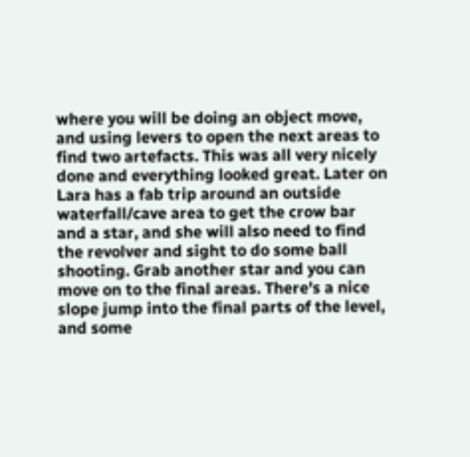where you will be doing an object move, and using levers to open the next areas to find two artefacts. This was all very nicely done and everything looked great. Later on Lara has a fab trip around an outside waterfall/cave area to get the crow bar and a star, and she will also need to find the revolver and sight to do some ball shooting. Grab another star and you can move on to the final areas. There's a nice slope jump into the final parts of the level, and some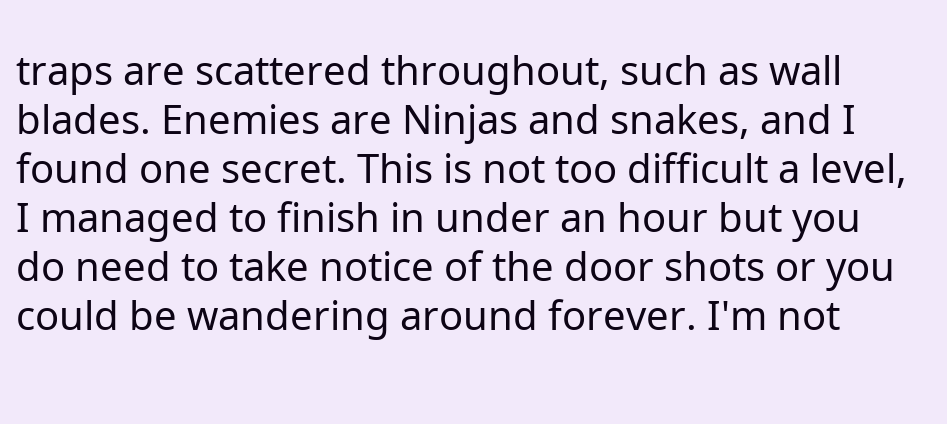traps are scattered throughout, such as wall blades. Enemies are Ninjas and snakes, and I found one secret. This is not too difficult a level, I managed to finish in under an hour but you do need to take notice of the door shots or you could be wandering around forever. I'm not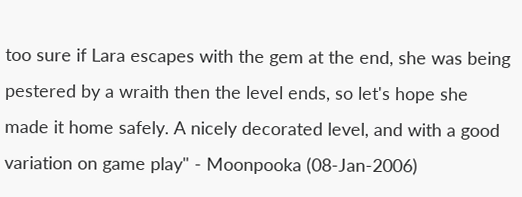too sure if Lara escapes with the gem at the end, she was being pestered by a wraith then the level ends, so let's hope she made it home safely. A nicely decorated level, and with a good variation on game play" - Moonpooka (08-Jan-2006)